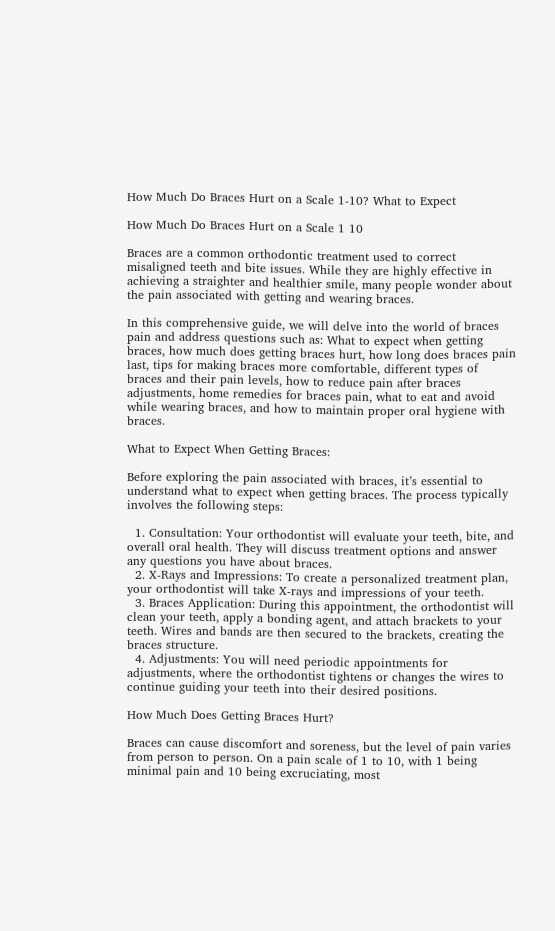How Much Do Braces Hurt on a Scale 1-10? What to Expect

How Much Do Braces Hurt on a Scale 1 10

Braces are a common orthodontic treatment used to correct misaligned teeth and bite issues. While they are highly effective in achieving a straighter and healthier smile, many people wonder about the pain associated with getting and wearing braces.

In this comprehensive guide, we will delve into the world of braces pain and address questions such as: What to expect when getting braces, how much does getting braces hurt, how long does braces pain last, tips for making braces more comfortable, different types of braces and their pain levels, how to reduce pain after braces adjustments, home remedies for braces pain, what to eat and avoid while wearing braces, and how to maintain proper oral hygiene with braces.

What to Expect When Getting Braces:

Before exploring the pain associated with braces, it’s essential to understand what to expect when getting braces. The process typically involves the following steps:

  1. Consultation: Your orthodontist will evaluate your teeth, bite, and overall oral health. They will discuss treatment options and answer any questions you have about braces.
  2. X-Rays and Impressions: To create a personalized treatment plan, your orthodontist will take X-rays and impressions of your teeth.
  3. Braces Application: During this appointment, the orthodontist will clean your teeth, apply a bonding agent, and attach brackets to your teeth. Wires and bands are then secured to the brackets, creating the braces structure.
  4. Adjustments: You will need periodic appointments for adjustments, where the orthodontist tightens or changes the wires to continue guiding your teeth into their desired positions.

How Much Does Getting Braces Hurt?

Braces can cause discomfort and soreness, but the level of pain varies from person to person. On a pain scale of 1 to 10, with 1 being minimal pain and 10 being excruciating, most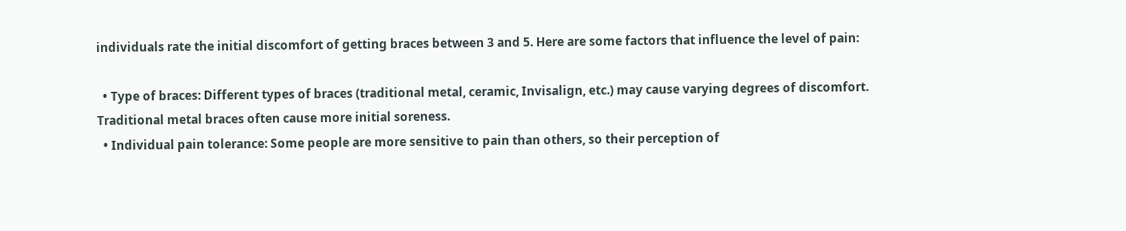individuals rate the initial discomfort of getting braces between 3 and 5. Here are some factors that influence the level of pain:

  • Type of braces: Different types of braces (traditional metal, ceramic, Invisalign, etc.) may cause varying degrees of discomfort. Traditional metal braces often cause more initial soreness.
  • Individual pain tolerance: Some people are more sensitive to pain than others, so their perception of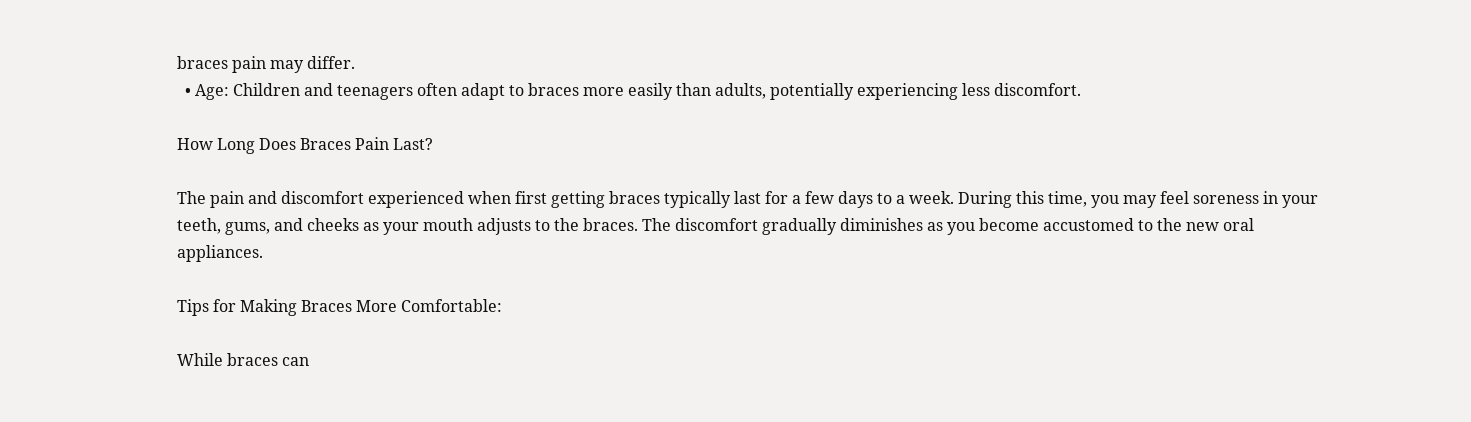braces pain may differ.
  • Age: Children and teenagers often adapt to braces more easily than adults, potentially experiencing less discomfort.

How Long Does Braces Pain Last?

The pain and discomfort experienced when first getting braces typically last for a few days to a week. During this time, you may feel soreness in your teeth, gums, and cheeks as your mouth adjusts to the braces. The discomfort gradually diminishes as you become accustomed to the new oral appliances.

Tips for Making Braces More Comfortable:

While braces can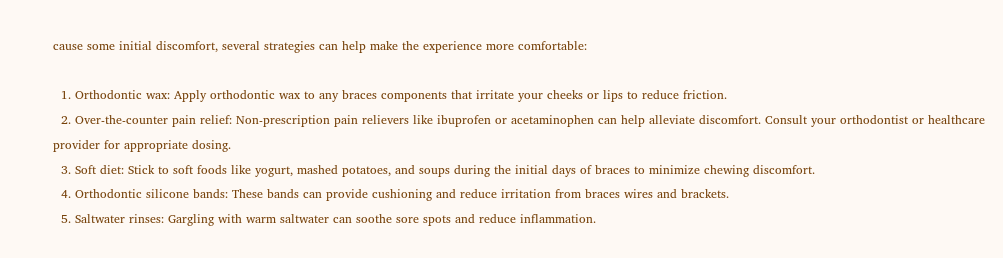cause some initial discomfort, several strategies can help make the experience more comfortable:

  1. Orthodontic wax: Apply orthodontic wax to any braces components that irritate your cheeks or lips to reduce friction.
  2. Over-the-counter pain relief: Non-prescription pain relievers like ibuprofen or acetaminophen can help alleviate discomfort. Consult your orthodontist or healthcare provider for appropriate dosing.
  3. Soft diet: Stick to soft foods like yogurt, mashed potatoes, and soups during the initial days of braces to minimize chewing discomfort.
  4. Orthodontic silicone bands: These bands can provide cushioning and reduce irritation from braces wires and brackets.
  5. Saltwater rinses: Gargling with warm saltwater can soothe sore spots and reduce inflammation.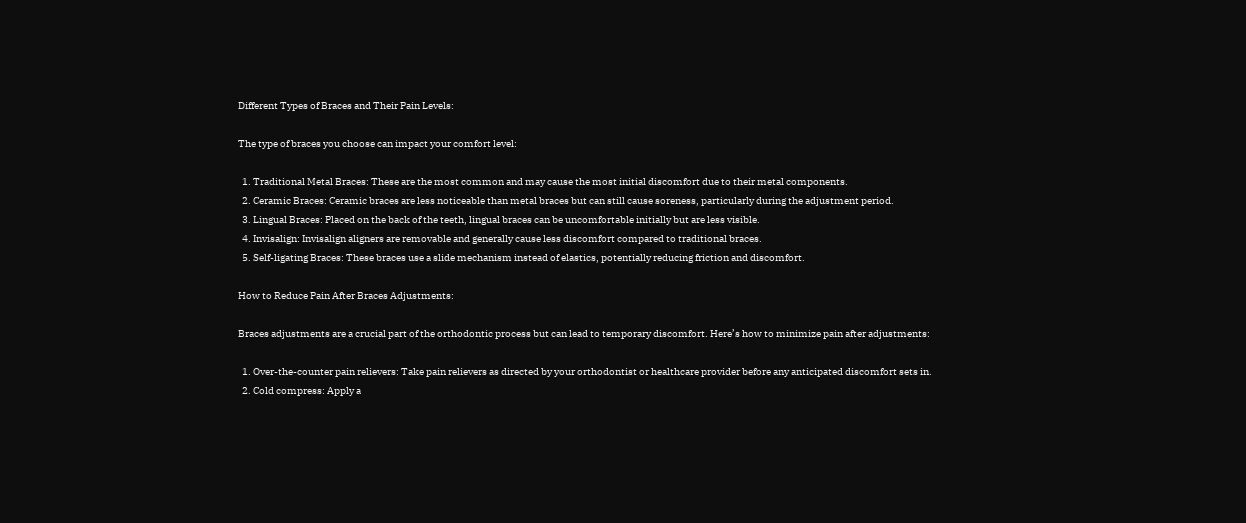Different Types of Braces and Their Pain Levels:

The type of braces you choose can impact your comfort level:

  1. Traditional Metal Braces: These are the most common and may cause the most initial discomfort due to their metal components.
  2. Ceramic Braces: Ceramic braces are less noticeable than metal braces but can still cause soreness, particularly during the adjustment period.
  3. Lingual Braces: Placed on the back of the teeth, lingual braces can be uncomfortable initially but are less visible.
  4. Invisalign: Invisalign aligners are removable and generally cause less discomfort compared to traditional braces.
  5. Self-ligating Braces: These braces use a slide mechanism instead of elastics, potentially reducing friction and discomfort.

How to Reduce Pain After Braces Adjustments:

Braces adjustments are a crucial part of the orthodontic process but can lead to temporary discomfort. Here’s how to minimize pain after adjustments:

  1. Over-the-counter pain relievers: Take pain relievers as directed by your orthodontist or healthcare provider before any anticipated discomfort sets in.
  2. Cold compress: Apply a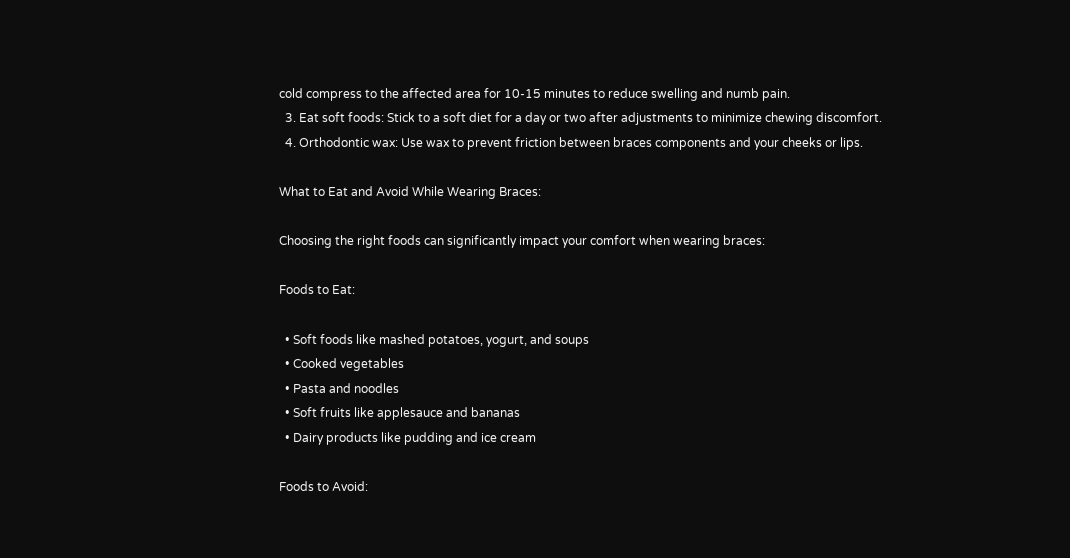cold compress to the affected area for 10-15 minutes to reduce swelling and numb pain.
  3. Eat soft foods: Stick to a soft diet for a day or two after adjustments to minimize chewing discomfort.
  4. Orthodontic wax: Use wax to prevent friction between braces components and your cheeks or lips.

What to Eat and Avoid While Wearing Braces:

Choosing the right foods can significantly impact your comfort when wearing braces:

Foods to Eat:

  • Soft foods like mashed potatoes, yogurt, and soups
  • Cooked vegetables
  • Pasta and noodles
  • Soft fruits like applesauce and bananas
  • Dairy products like pudding and ice cream

Foods to Avoid: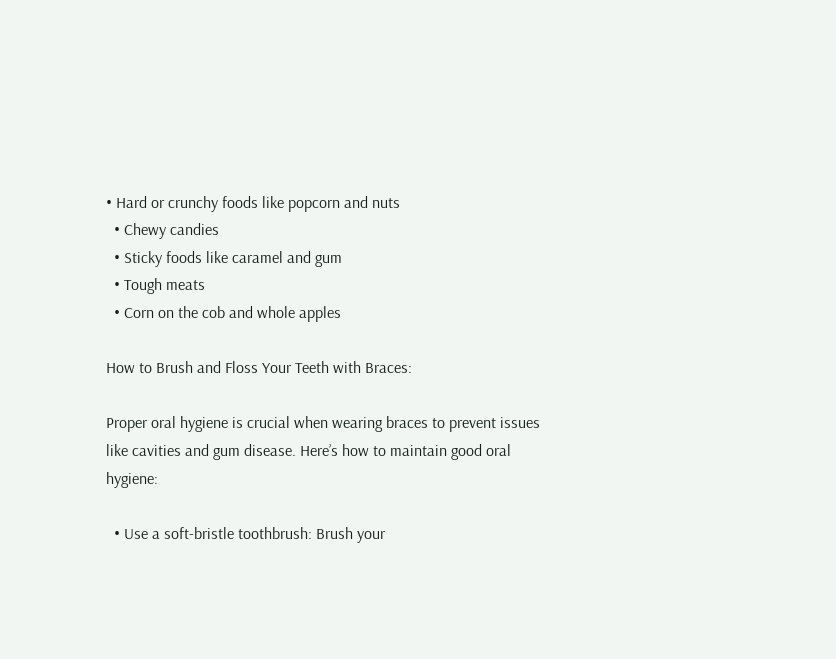• Hard or crunchy foods like popcorn and nuts
  • Chewy candies
  • Sticky foods like caramel and gum
  • Tough meats
  • Corn on the cob and whole apples

How to Brush and Floss Your Teeth with Braces:

Proper oral hygiene is crucial when wearing braces to prevent issues like cavities and gum disease. Here’s how to maintain good oral hygiene:

  • Use a soft-bristle toothbrush: Brush your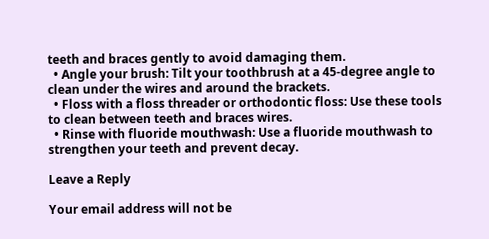teeth and braces gently to avoid damaging them.
  • Angle your brush: Tilt your toothbrush at a 45-degree angle to clean under the wires and around the brackets.
  • Floss with a floss threader or orthodontic floss: Use these tools to clean between teeth and braces wires.
  • Rinse with fluoride mouthwash: Use a fluoride mouthwash to strengthen your teeth and prevent decay.

Leave a Reply

Your email address will not be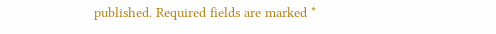published. Required fields are marked *